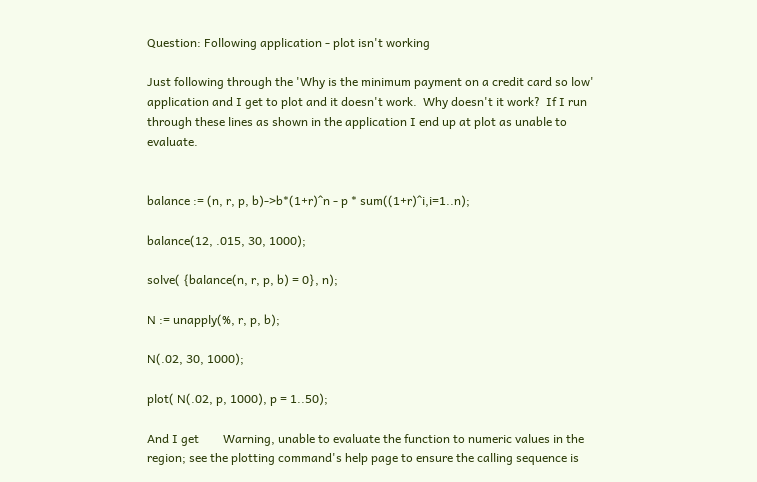Question: Following application - plot isn't working

Just following through the 'Why is the minimum payment on a credit card so low' application and I get to plot and it doesn't work.  Why doesn't it work?  If I run through these lines as shown in the application I end up at plot as unable to evaluate.


balance := (n, r, p, b)->b*(1+r)^n - p * sum((1+r)^i,i=1..n);

balance(12, .015, 30, 1000);

solve( {balance(n, r, p, b) = 0}, n);

N := unapply(%, r, p, b);

N(.02, 30, 1000);

plot( N(.02, p, 1000), p = 1..50);

And I get        Warning, unable to evaluate the function to numeric values in the region; see the plotting command's help page to ensure the calling sequence is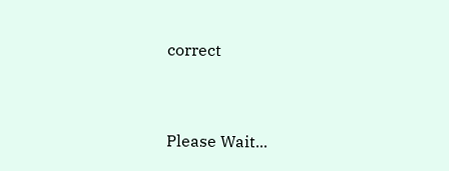correct


Please Wait...